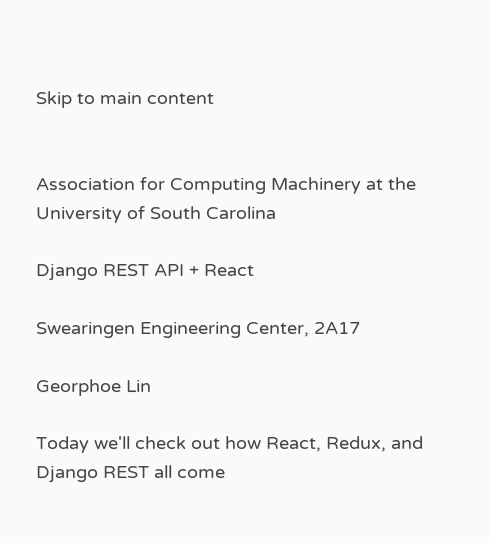Skip to main content


Association for Computing Machinery at the University of South Carolina

Django REST API + React

Swearingen Engineering Center, 2A17

Georphoe Lin

Today we'll check out how React, Redux, and Django REST all come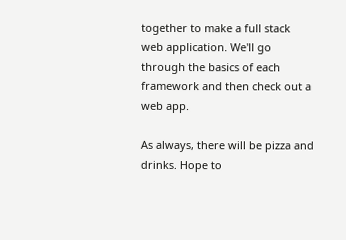together to make a full stack web application. We'll go through the basics of each framework and then check out a web app.

As always, there will be pizza and drinks. Hope to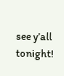see y’all tonight!